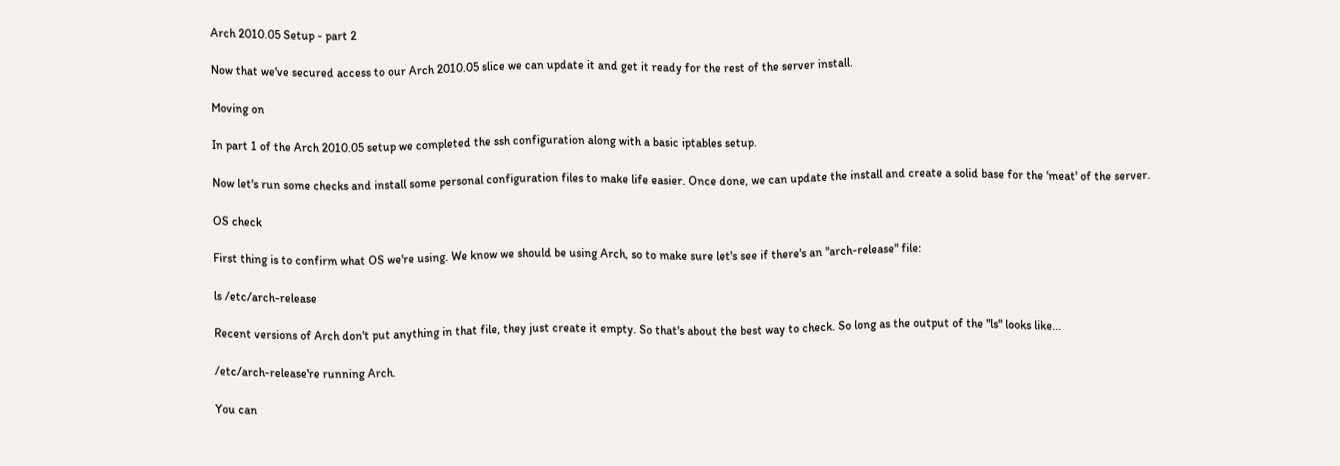Arch 2010.05 Setup - part 2

Now that we've secured access to our Arch 2010.05 slice we can update it and get it ready for the rest of the server install.

Moving on

In part 1 of the Arch 2010.05 setup we completed the ssh configuration along with a basic iptables setup.

Now let's run some checks and install some personal configuration files to make life easier. Once done, we can update the install and create a solid base for the 'meat' of the server.

OS check

First thing is to confirm what OS we're using. We know we should be using Arch, so to make sure let's see if there's an "arch-release" file:

ls /etc/arch-release

Recent versions of Arch don't put anything in that file, they just create it empty. So that's about the best way to check. So long as the output of the "ls" looks like...

/etc/arch-release're running Arch.

You can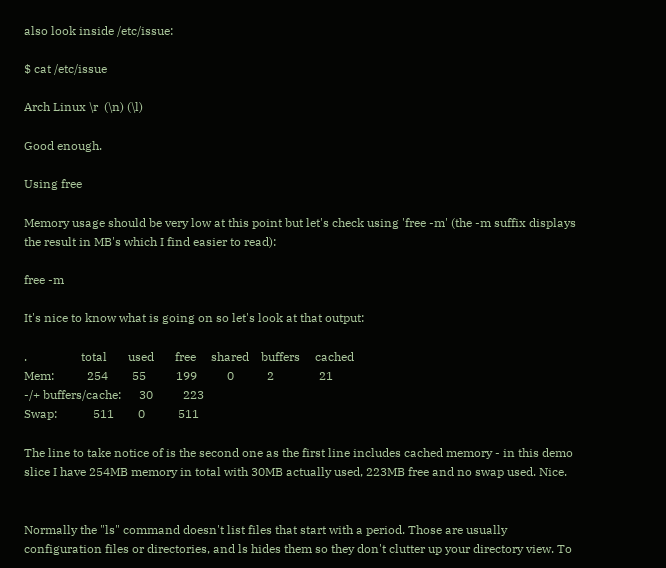also look inside /etc/issue:

$ cat /etc/issue

Arch Linux \r  (\n) (\l)

Good enough.

Using free

Memory usage should be very low at this point but let's check using 'free -m' (the -m suffix displays the result in MB's which I find easier to read):

free -m

It's nice to know what is going on so let's look at that output:

.                  total       used       free     shared    buffers     cached
Mem:           254        55          199          0           2               21
-/+ buffers/cache:      30          223
Swap:            511        0           511

The line to take notice of is the second one as the first line includes cached memory - in this demo slice I have 254MB memory in total with 30MB actually used, 223MB free and no swap used. Nice.


Normally the "ls" command doesn't list files that start with a period. Those are usually configuration files or directories, and ls hides them so they don't clutter up your directory view. To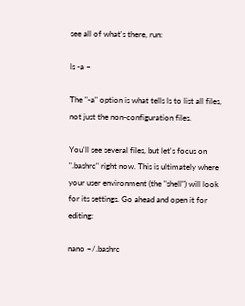see all of what's there, run:

ls -a ~

The "-a" option is what tells ls to list all files, not just the non-configuration files.

You'll see several files, but let's focus on ".bashrc" right now. This is ultimately where your user environment (the "shell") will look for its settings. Go ahead and open it for editing:

nano ~/.bashrc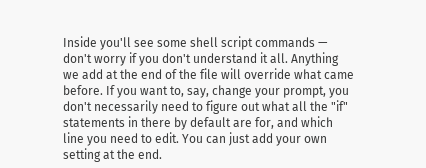Inside you'll see some shell script commands — don't worry if you don't understand it all. Anything we add at the end of the file will override what came before. If you want to, say, change your prompt, you don't necessarily need to figure out what all the "if" statements in there by default are for, and which line you need to edit. You can just add your own setting at the end.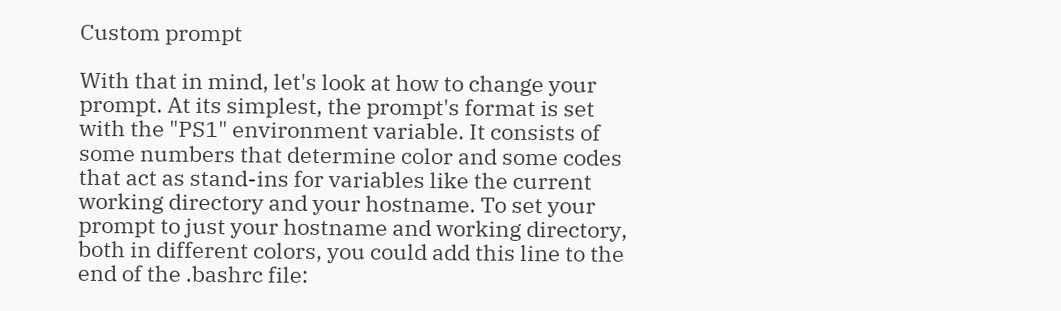Custom prompt

With that in mind, let's look at how to change your prompt. At its simplest, the prompt's format is set with the "PS1" environment variable. It consists of some numbers that determine color and some codes that act as stand-ins for variables like the current working directory and your hostname. To set your prompt to just your hostname and working directory, both in different colors, you could add this line to the end of the .bashrc file: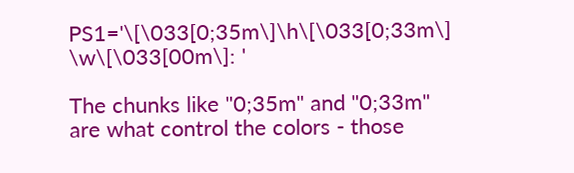PS1='\[\033[0;35m\]\h\[\033[0;33m\] \w\[\033[00m\]: '

The chunks like "0;35m" and "0;33m" are what control the colors - those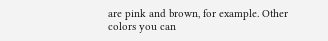are pink and brown, for example. Other colors you can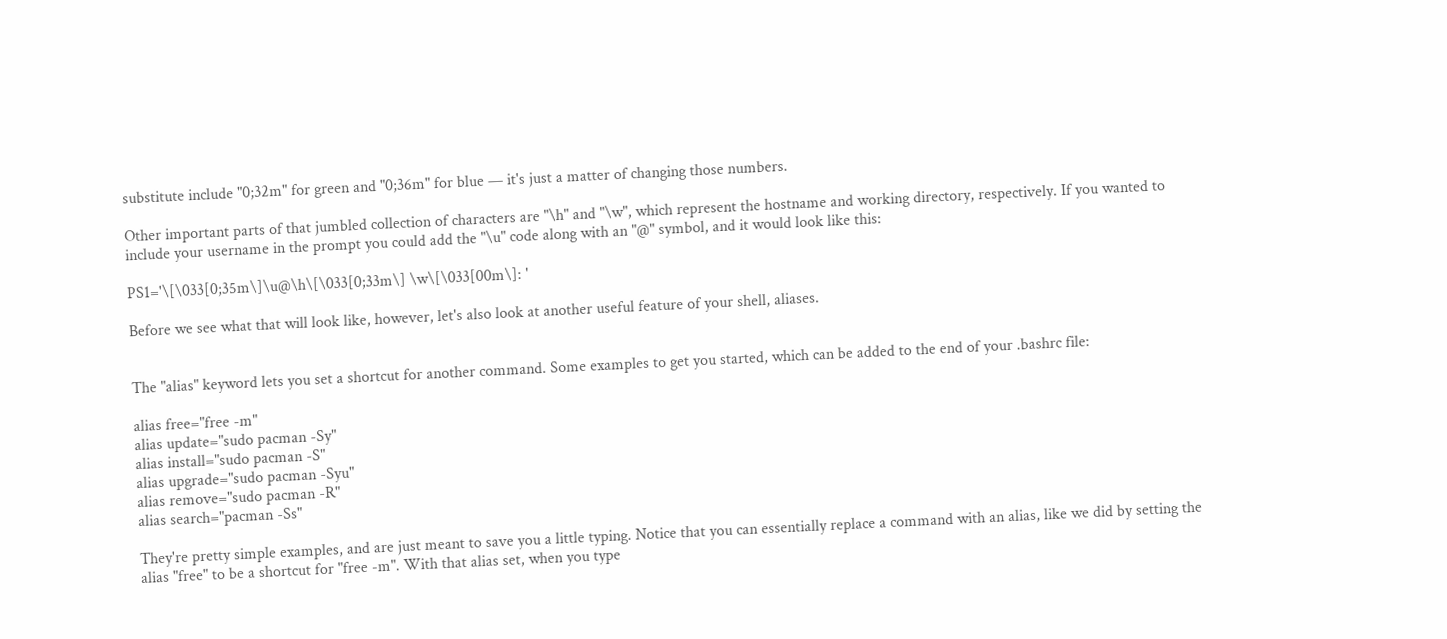substitute include "0;32m" for green and "0;36m" for blue — it's just a matter of changing those numbers.

Other important parts of that jumbled collection of characters are "\h" and "\w", which represent the hostname and working directory, respectively. If you wanted to include your username in the prompt you could add the "\u" code along with an "@" symbol, and it would look like this:

PS1='\[\033[0;35m\]\u@\h\[\033[0;33m\] \w\[\033[00m\]: '

Before we see what that will look like, however, let's also look at another useful feature of your shell, aliases.


The "alias" keyword lets you set a shortcut for another command. Some examples to get you started, which can be added to the end of your .bashrc file:

alias free="free -m"
alias update="sudo pacman -Sy"
alias install="sudo pacman -S"
alias upgrade="sudo pacman -Syu"
alias remove="sudo pacman -R"
alias search="pacman -Ss"

They're pretty simple examples, and are just meant to save you a little typing. Notice that you can essentially replace a command with an alias, like we did by setting the alias "free" to be a shortcut for "free -m". With that alias set, when you type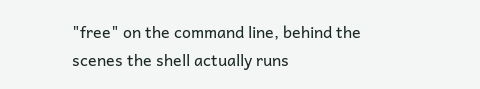"free" on the command line, behind the scenes the shell actually runs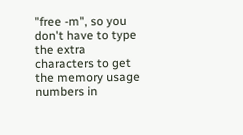"free -m", so you don't have to type the extra characters to get the memory usage numbers in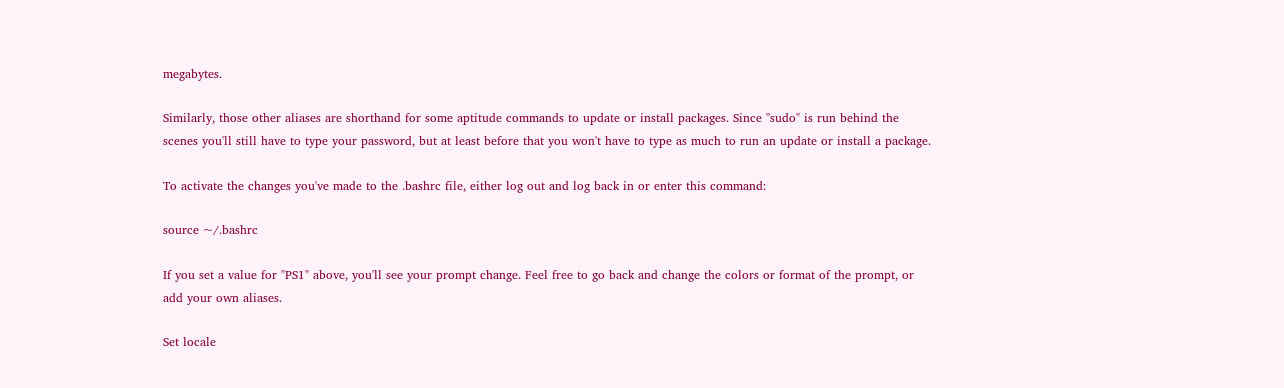megabytes.

Similarly, those other aliases are shorthand for some aptitude commands to update or install packages. Since "sudo" is run behind the scenes you'll still have to type your password, but at least before that you won't have to type as much to run an update or install a package.

To activate the changes you've made to the .bashrc file, either log out and log back in or enter this command:

source ~/.bashrc

If you set a value for "PS1" above, you'll see your prompt change. Feel free to go back and change the colors or format of the prompt, or add your own aliases.

Set locale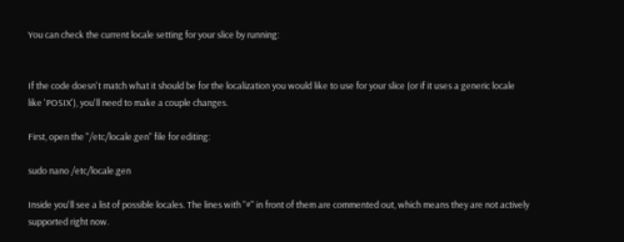You can check the current locale setting for your slice by running:


If the code doesn't match what it should be for the localization you would like to use for your slice (or if it uses a generic locale like 'POSIX'), you'll need to make a couple changes.

First, open the "/etc/locale.gen" file for editing:

sudo nano /etc/locale.gen

Inside you'll see a list of possible locales. The lines with "#" in front of them are commented out, which means they are not actively supported right now.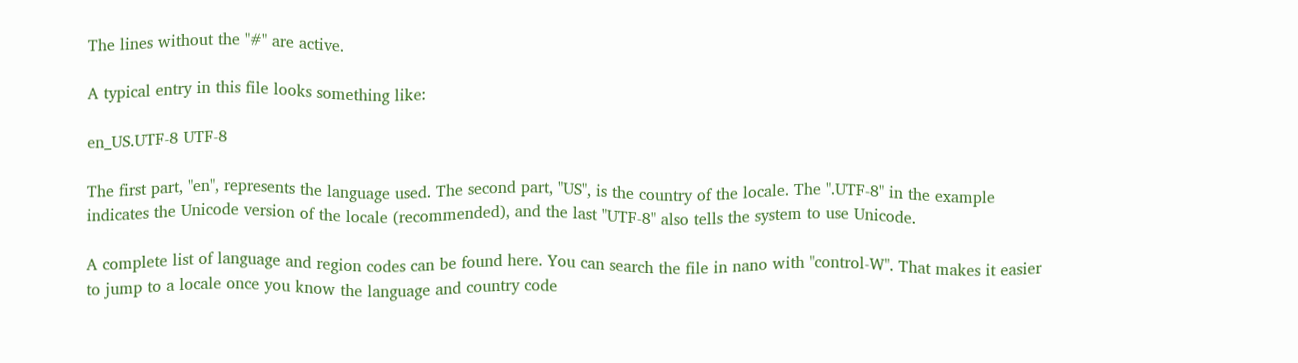The lines without the "#" are active.

A typical entry in this file looks something like:

en_US.UTF-8 UTF-8

The first part, "en", represents the language used. The second part, "US", is the country of the locale. The ".UTF-8" in the example indicates the Unicode version of the locale (recommended), and the last "UTF-8" also tells the system to use Unicode.

A complete list of language and region codes can be found here. You can search the file in nano with "control-W". That makes it easier to jump to a locale once you know the language and country code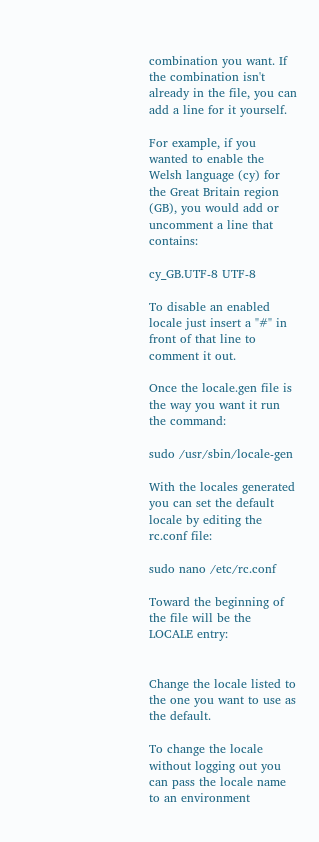combination you want. If the combination isn't already in the file, you can add a line for it yourself.

For example, if you wanted to enable the Welsh language (cy) for the Great Britain region (GB), you would add or uncomment a line that contains:

cy_GB.UTF-8 UTF-8

To disable an enabled locale just insert a "#" in front of that line to comment it out.

Once the locale.gen file is the way you want it run the command:

sudo /usr/sbin/locale-gen

With the locales generated you can set the default locale by editing the rc.conf file:

sudo nano /etc/rc.conf

Toward the beginning of the file will be the LOCALE entry:


Change the locale listed to the one you want to use as the default.

To change the locale without logging out you can pass the locale name to an environment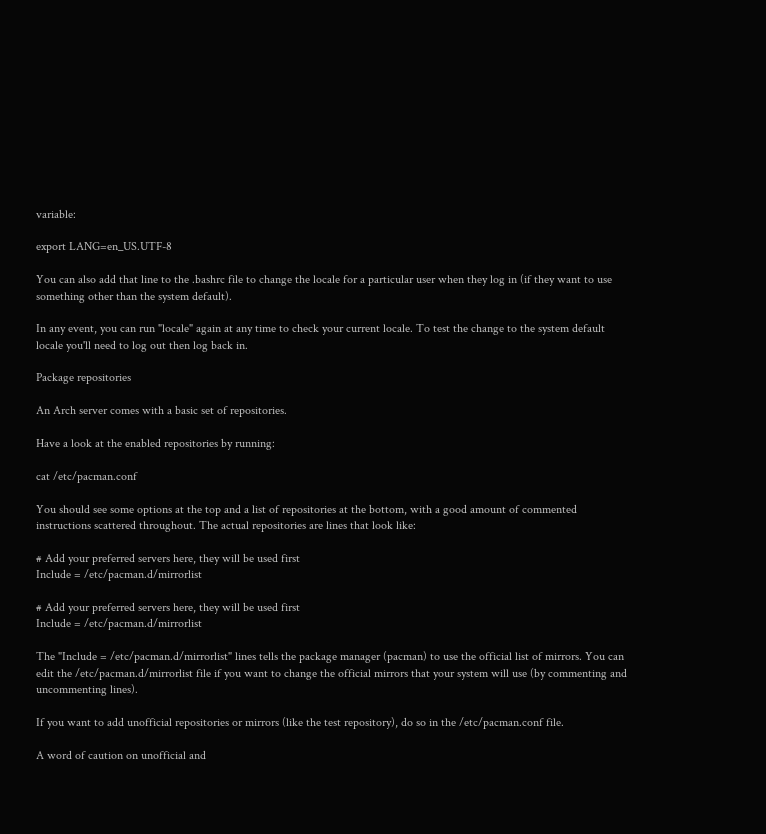variable:

export LANG=en_US.UTF-8

You can also add that line to the .bashrc file to change the locale for a particular user when they log in (if they want to use something other than the system default).

In any event, you can run "locale" again at any time to check your current locale. To test the change to the system default locale you'll need to log out then log back in.

Package repositories

An Arch server comes with a basic set of repositories.

Have a look at the enabled repositories by running:

cat /etc/pacman.conf

You should see some options at the top and a list of repositories at the bottom, with a good amount of commented instructions scattered throughout. The actual repositories are lines that look like:

# Add your preferred servers here, they will be used first
Include = /etc/pacman.d/mirrorlist

# Add your preferred servers here, they will be used first
Include = /etc/pacman.d/mirrorlist

The "Include = /etc/pacman.d/mirrorlist" lines tells the package manager (pacman) to use the official list of mirrors. You can edit the /etc/pacman.d/mirrorlist file if you want to change the official mirrors that your system will use (by commenting and uncommenting lines).

If you want to add unofficial repositories or mirrors (like the test repository), do so in the /etc/pacman.conf file.

A word of caution on unofficial and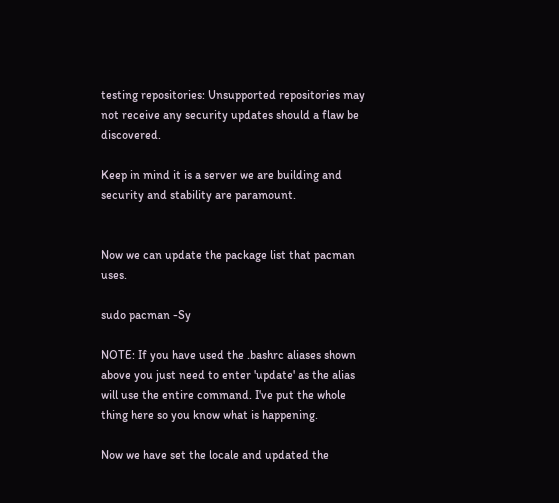testing repositories: Unsupported repositories may not receive any security updates should a flaw be discovered.

Keep in mind it is a server we are building and security and stability are paramount.


Now we can update the package list that pacman uses.

sudo pacman -Sy

NOTE: If you have used the .bashrc aliases shown above you just need to enter 'update' as the alias will use the entire command. I've put the whole thing here so you know what is happening.

Now we have set the locale and updated the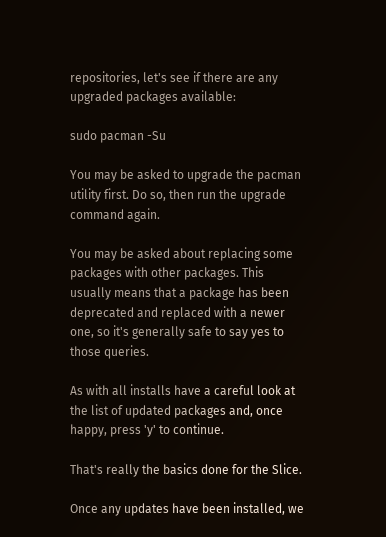repositories, let's see if there are any upgraded packages available:

sudo pacman -Su

You may be asked to upgrade the pacman utility first. Do so, then run the upgrade command again.

You may be asked about replacing some packages with other packages. This usually means that a package has been deprecated and replaced with a newer one, so it's generally safe to say yes to those queries.

As with all installs have a careful look at the list of updated packages and, once happy, press 'y' to continue.

That's really the basics done for the Slice.

Once any updates have been installed, we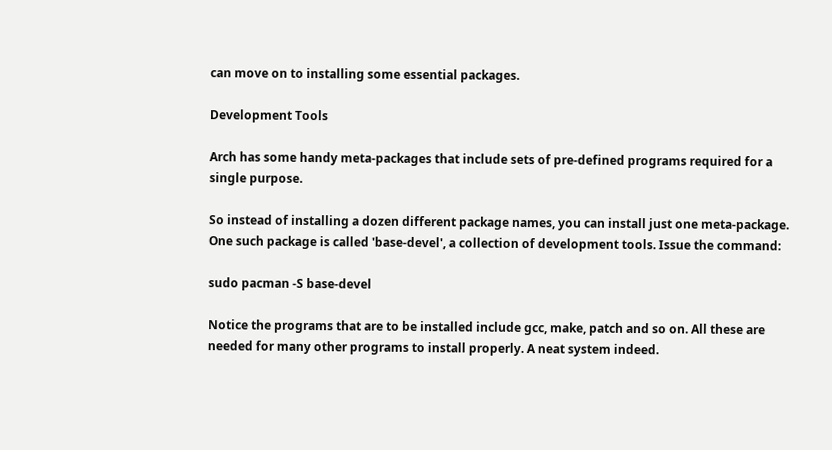can move on to installing some essential packages.

Development Tools

Arch has some handy meta-packages that include sets of pre-defined programs required for a single purpose.

So instead of installing a dozen different package names, you can install just one meta-package. One such package is called 'base-devel', a collection of development tools. Issue the command:

sudo pacman -S base-devel

Notice the programs that are to be installed include gcc, make, patch and so on. All these are needed for many other programs to install properly. A neat system indeed.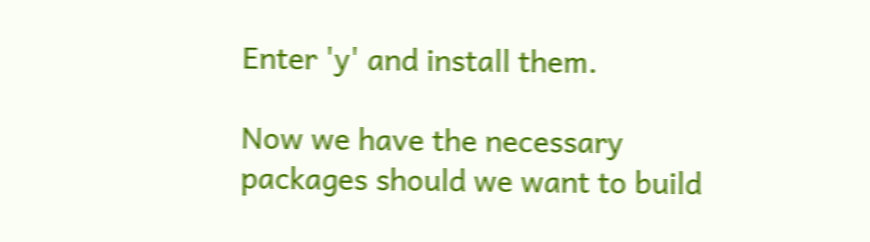Enter 'y' and install them.

Now we have the necessary packages should we want to build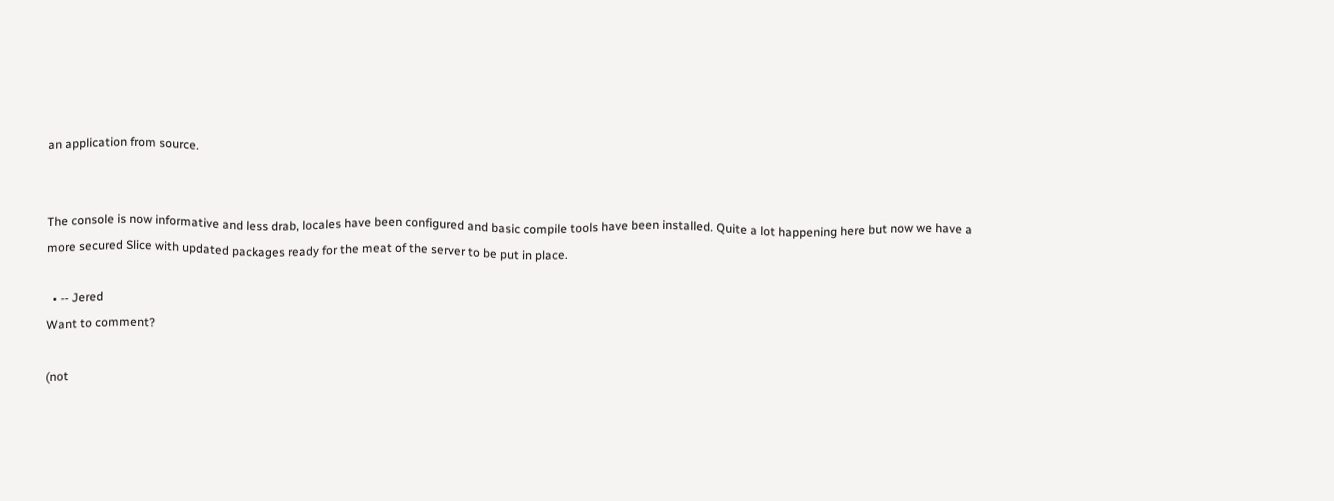an application from source.


The console is now informative and less drab, locales have been configured and basic compile tools have been installed. Quite a lot happening here but now we have a more secured Slice with updated packages ready for the meat of the server to be put in place.

  • -- Jered
Want to comment?

(not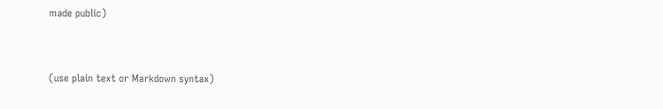made public)


(use plain text or Markdown syntax)